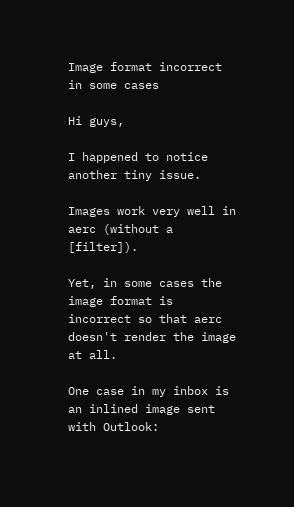Image format incorrect in some cases

Hi guys,

I happened to notice another tiny issue.

Images work very well in aerc (without a [filter]).

Yet, in some cases the image format is incorrect so that aerc doesn't render the image at all.

One case in my inbox is an inlined image sent with Outlook: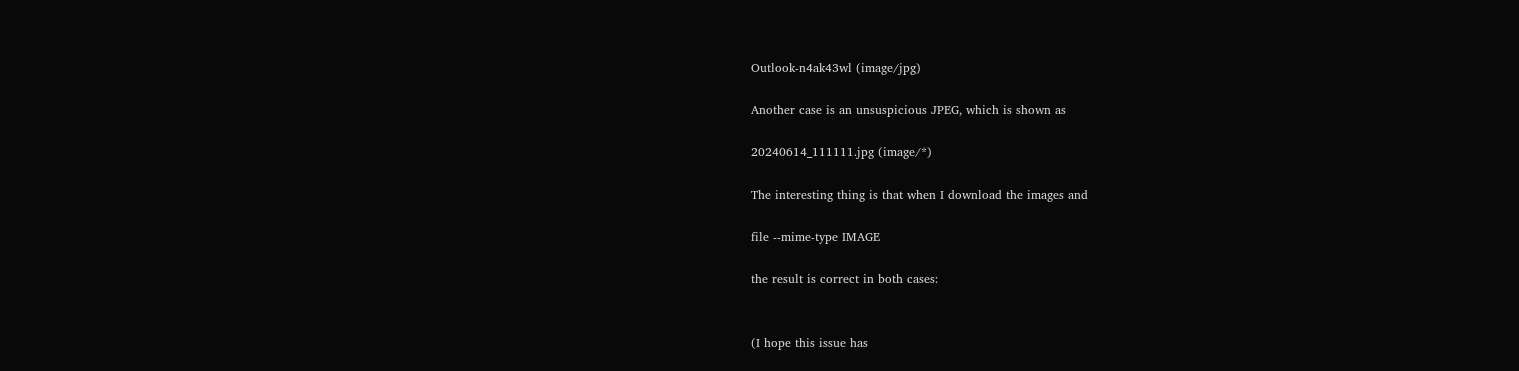Outlook-n4ak43wl (image/jpg)

Another case is an unsuspicious JPEG, which is shown as

20240614_111111.jpg (image/*)

The interesting thing is that when I download the images and

file --mime-type IMAGE

the result is correct in both cases:


(I hope this issue has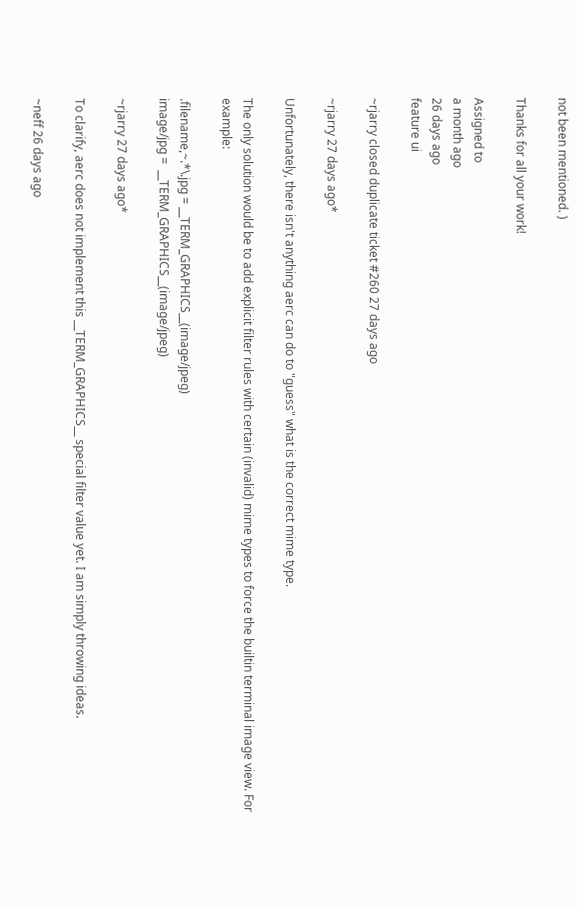not been mentioned. )

Thanks for all your work!

Assigned to
a month ago
26 days ago
feature ui

~rjarry closed duplicate ticket #260 27 days ago

~rjarry 27 days ago*

Unfortunately, there isn't anything aerc can do to "guess" what is the correct mime type.

The only solution would be to add explicit filter rules with certain (invalid) mime types to force the builtin terminal image view. For example:

.filename,~.*\.jpg = __TERM_GRAPHICS__(image/jpeg)
image/jpg =  __TERM_GRAPHICS__(image/jpeg)

~rjarry 27 days ago*

To clarify, aerc does not implement this __TERM_GRAPHICS__ special filter value yet. I am simply throwing ideas.

~neff 26 days ago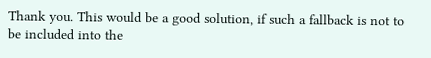Thank you. This would be a good solution, if such a fallback is not to be included into the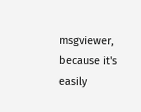msgviewer, because it's easily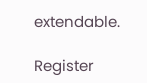extendable.

Register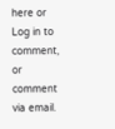here or Log in to comment, or comment via email.